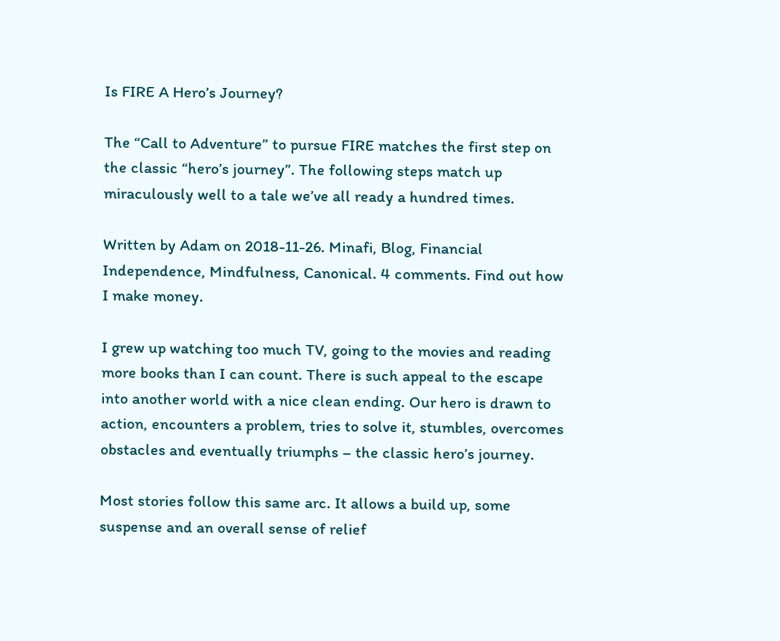Is FIRE A Hero’s Journey?

The “Call to Adventure” to pursue FIRE matches the first step on the classic “hero’s journey”. The following steps match up miraculously well to a tale we’ve all ready a hundred times.

Written by Adam on 2018-11-26. Minafi, Blog, Financial Independence, Mindfulness, Canonical. 4 comments. Find out how I make money.

I grew up watching too much TV, going to the movies and reading more books than I can count. There is such appeal to the escape into another world with a nice clean ending. Our hero is drawn to action, encounters a problem, tries to solve it, stumbles, overcomes obstacles and eventually triumphs – the classic hero’s journey.

Most stories follow this same arc. It allows a build up, some suspense and an overall sense of relief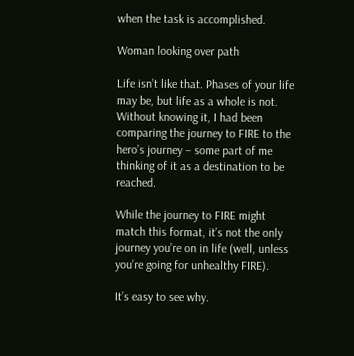when the task is accomplished.

Woman looking over path

Life isn’t like that. Phases of your life may be, but life as a whole is not. Without knowing it, I had been comparing the journey to FIRE to the hero’s journey – some part of me thinking of it as a destination to be reached.

While the journey to FIRE might match this format, it’s not the only journey you’re on in life (well, unless you’re going for unhealthy FIRE).

It’s easy to see why.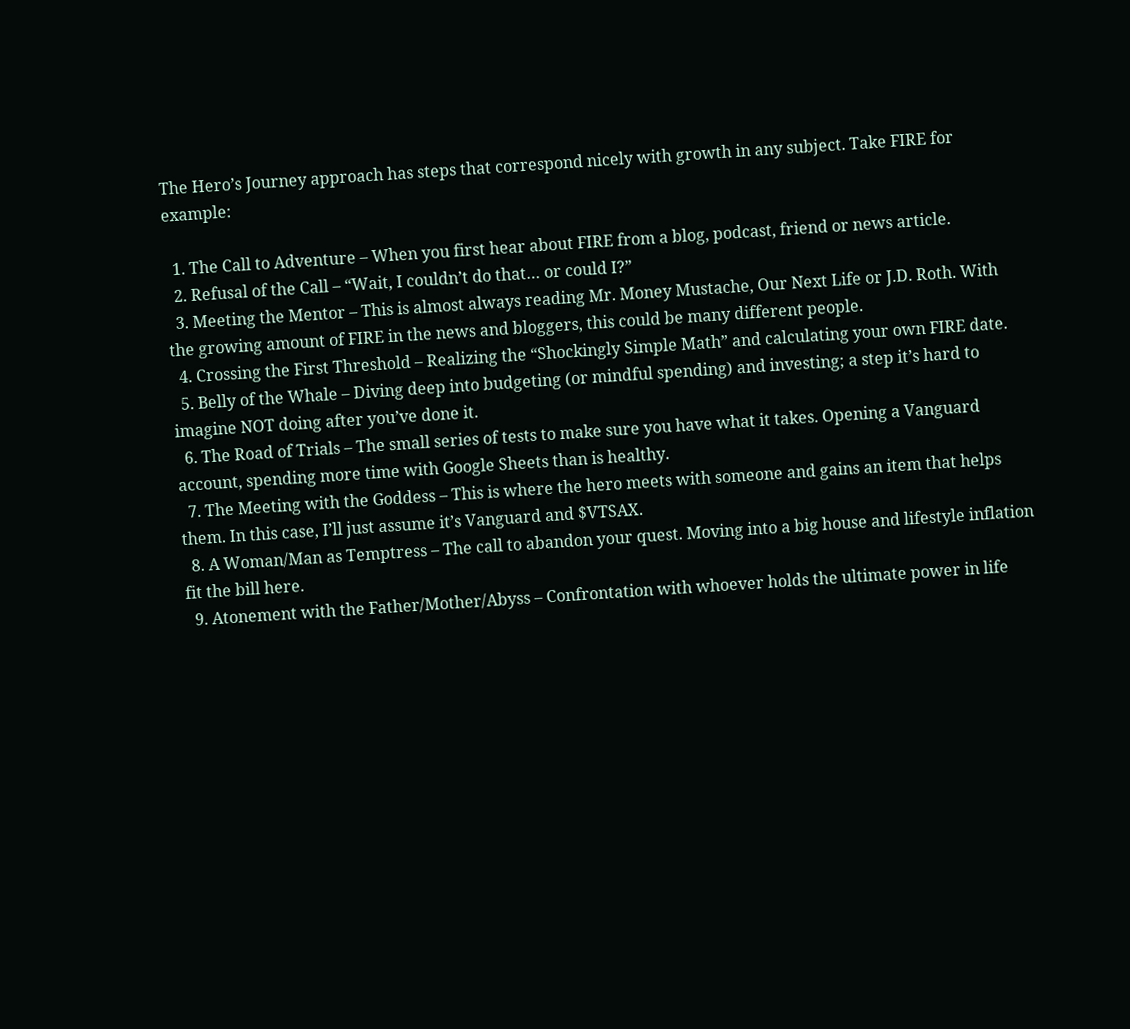The Hero’s Journey approach has steps that correspond nicely with growth in any subject. Take FIRE for example:

  1. The Call to Adventure – When you first hear about FIRE from a blog, podcast, friend or news article.
  2. Refusal of the Call – “Wait, I couldn’t do that… or could I?”
  3. Meeting the Mentor – This is almost always reading Mr. Money Mustache, Our Next Life or J.D. Roth. With the growing amount of FIRE in the news and bloggers, this could be many different people.
  4. Crossing the First Threshold – Realizing the “Shockingly Simple Math” and calculating your own FIRE date.
  5. Belly of the Whale – Diving deep into budgeting (or mindful spending) and investing; a step it’s hard to imagine NOT doing after you’ve done it.
  6. The Road of Trials – The small series of tests to make sure you have what it takes. Opening a Vanguard account, spending more time with Google Sheets than is healthy.
  7. The Meeting with the Goddess – This is where the hero meets with someone and gains an item that helps them. In this case, I’ll just assume it’s Vanguard and $VTSAX.
  8. A Woman/Man as Temptress – The call to abandon your quest. Moving into a big house and lifestyle inflation fit the bill here.
  9. Atonement with the Father/Mother/Abyss – Confrontation with whoever holds the ultimate power in life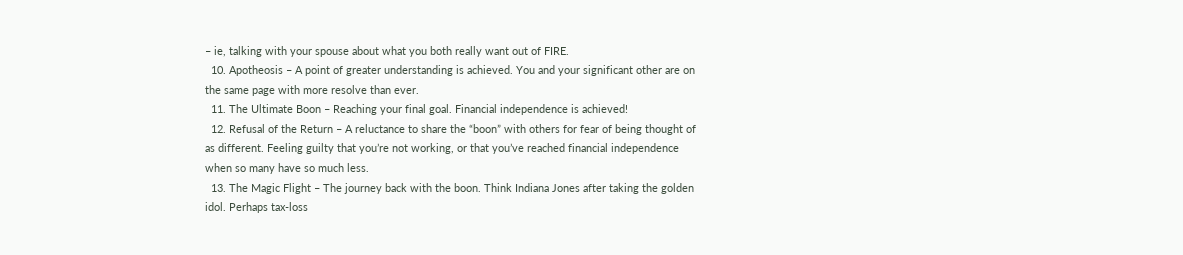– ie, talking with your spouse about what you both really want out of FIRE.
  10. Apotheosis – A point of greater understanding is achieved. You and your significant other are on the same page with more resolve than ever.
  11. The Ultimate Boon – Reaching your final goal. Financial independence is achieved!
  12. Refusal of the Return – A reluctance to share the “boon” with others for fear of being thought of as different. Feeling guilty that you’re not working, or that you’ve reached financial independence when so many have so much less.
  13. The Magic Flight – The journey back with the boon. Think Indiana Jones after taking the golden idol. Perhaps tax-loss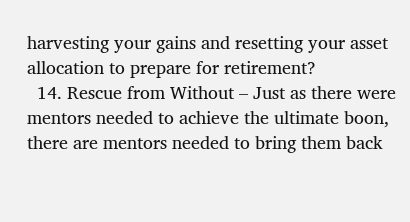harvesting your gains and resetting your asset allocation to prepare for retirement?
  14. Rescue from Without – Just as there were mentors needed to achieve the ultimate boon, there are mentors needed to bring them back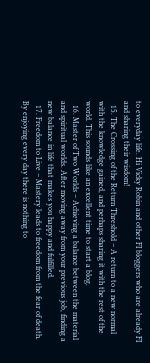to everyday life. Hi Vicky Robin and other FI bloggers who are already FI and sharing their wisdom!
  15. The Crossing of the Return Threshold – A return to a new normal with the knowledge gained, and perhaps sharing it with the rest of the world. This sounds like an excellent time to start a blog.
  16. Master of Two Worlds – Achieving a balance between the material and spiritual worlds. After moving away from your previous job, finding a new balance in life that makes you happy and fulfilled.
  17. Freedom to Live – Mastery leads to freedom from the fear of death. By enjoying every day there is nothing to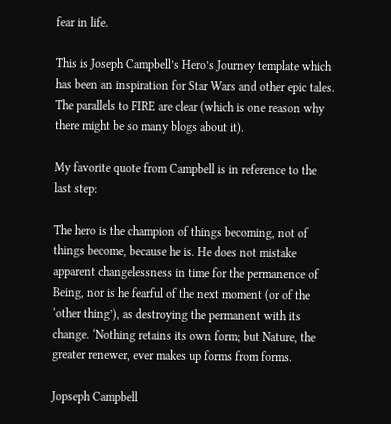fear in life.

This is Joseph Campbell’s Hero’s Journey template which has been an inspiration for Star Wars and other epic tales. The parallels to FIRE are clear (which is one reason why there might be so many blogs about it).

My favorite quote from Campbell is in reference to the last step:

The hero is the champion of things becoming, not of things become, because he is. He does not mistake apparent changelessness in time for the permanence of Being, nor is he fearful of the next moment (or of the ‘other thing’), as destroying the permanent with its change. ‘Nothing retains its own form; but Nature, the greater renewer, ever makes up forms from forms.

Jopseph Campbell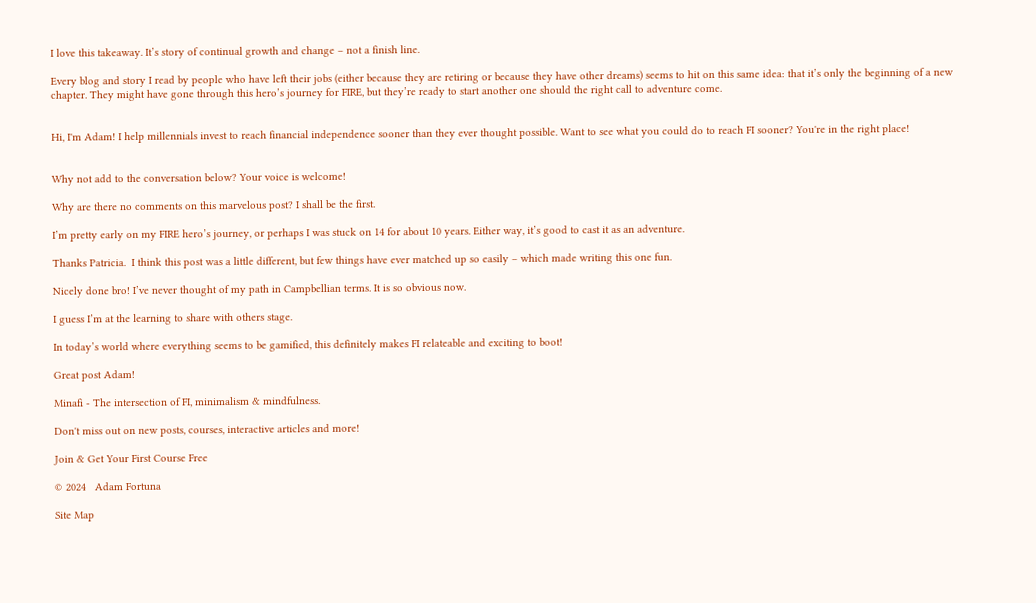I love this takeaway. It’s story of continual growth and change – not a finish line.

Every blog and story I read by people who have left their jobs (either because they are retiring or because they have other dreams) seems to hit on this same idea: that it’s only the beginning of a new chapter. They might have gone through this hero’s journey for FIRE, but they’re ready to start another one should the right call to adventure come.


Hi, I'm Adam! I help millennials invest to reach financial independence sooner than they ever thought possible. Want to see what you could do to reach FI sooner? You're in the right place!


Why not add to the conversation below? Your voice is welcome!

Why are there no comments on this marvelous post? I shall be the first.

I’m pretty early on my FIRE hero’s journey, or perhaps I was stuck on 14 for about 10 years. Either way, it’s good to cast it as an adventure.

Thanks Patricia.  I think this post was a little different, but few things have ever matched up so easily – which made writing this one fun.

Nicely done bro! I’ve never thought of my path in Campbellian terms. It is so obvious now.

I guess I’m at the learning to share with others stage.

In today’s world where everything seems to be gamified, this definitely makes FI relateable and exciting to boot!

Great post Adam!

Minafi - The intersection of FI, minimalism & mindfulness.

Don't miss out on new posts, courses, interactive articles and more!

Join & Get Your First Course Free

© 2024   Adam Fortuna

Site Map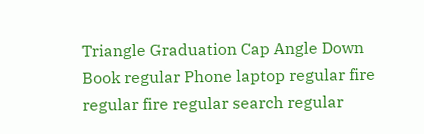Triangle Graduation Cap Angle Down Book regular Phone laptop regular fire regular fire regular search regular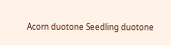Acorn duotone Seedling duotone